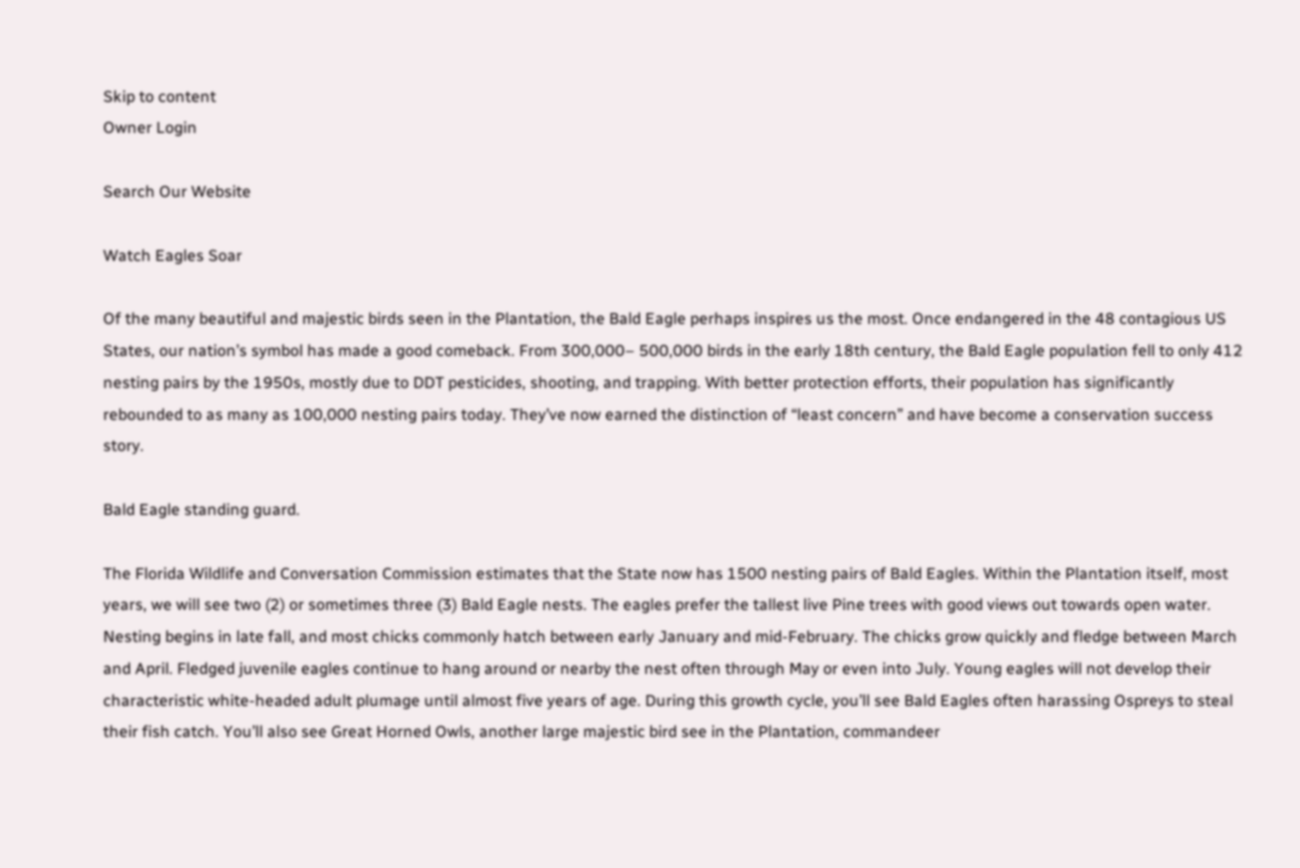Skip to content
Owner Login

Search Our Website

Watch Eagles Soar

Of the many beautiful and majestic birds seen in the Plantation, the Bald Eagle perhaps inspires us the most. Once endangered in the 48 contagious US States, our nation’s symbol has made a good comeback. From 300,000– 500,000 birds in the early 18th century, the Bald Eagle population fell to only 412 nesting pairs by the 1950s, mostly due to DDT pesticides, shooting, and trapping. With better protection efforts, their population has significantly rebounded to as many as 100,000 nesting pairs today. They’ve now earned the distinction of “least concern” and have become a conservation success story.

Bald Eagle standing guard.

The Florida Wildlife and Conversation Commission estimates that the State now has 1500 nesting pairs of Bald Eagles. Within the Plantation itself, most years, we will see two (2) or sometimes three (3) Bald Eagle nests. The eagles prefer the tallest live Pine trees with good views out towards open water. Nesting begins in late fall, and most chicks commonly hatch between early January and mid-February. The chicks grow quickly and fledge between March and April. Fledged juvenile eagles continue to hang around or nearby the nest often through May or even into July. Young eagles will not develop their characteristic white-headed adult plumage until almost five years of age. During this growth cycle, you’ll see Bald Eagles often harassing Ospreys to steal their fish catch. You’ll also see Great Horned Owls, another large majestic bird see in the Plantation, commandeer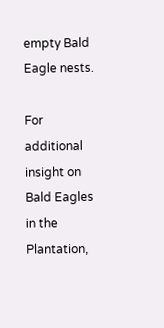empty Bald Eagle nests.

For additional insight on Bald Eagles in the Plantation,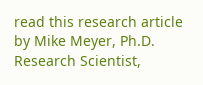read this research article by Mike Meyer, Ph.D. Research Scientist,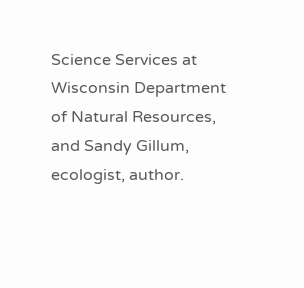Science Services at Wisconsin Department of Natural Resources, and Sandy Gillum, ecologist, author.